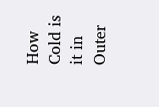How Cold is it in Outer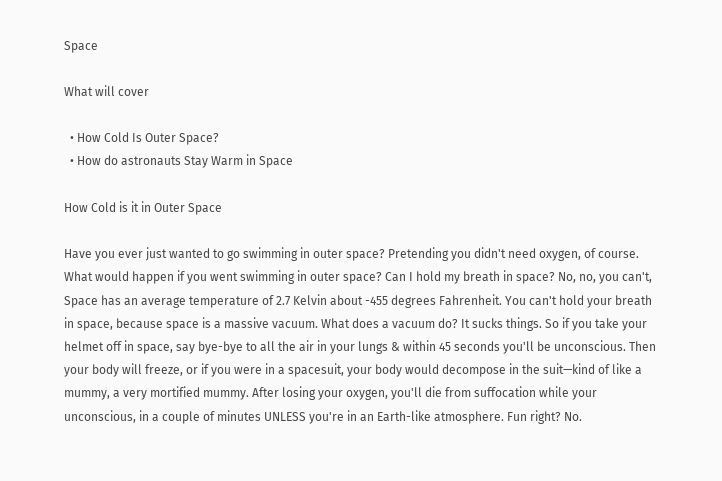Space

What will cover

  • How Cold Is Outer Space?
  • How do astronauts Stay Warm in Space

How Cold is it in Outer Space

Have you ever just wanted to go swimming in outer space? Pretending you didn't need oxygen, of course. What would happen if you went swimming in outer space? Can I hold my breath in space? No, no, you can't, Space has an average temperature of 2.7 Kelvin about -455 degrees Fahrenheit. You can't hold your breath in space, because space is a massive vacuum. What does a vacuum do? It sucks things. So if you take your helmet off in space, say bye-bye to all the air in your lungs & within 45 seconds you'll be unconscious. Then your body will freeze, or if you were in a spacesuit, your body would decompose in the suit—kind of like a mummy, a very mortified mummy. After losing your oxygen, you'll die from suffocation while your unconscious, in a couple of minutes UNLESS you're in an Earth-like atmosphere. Fun right? No.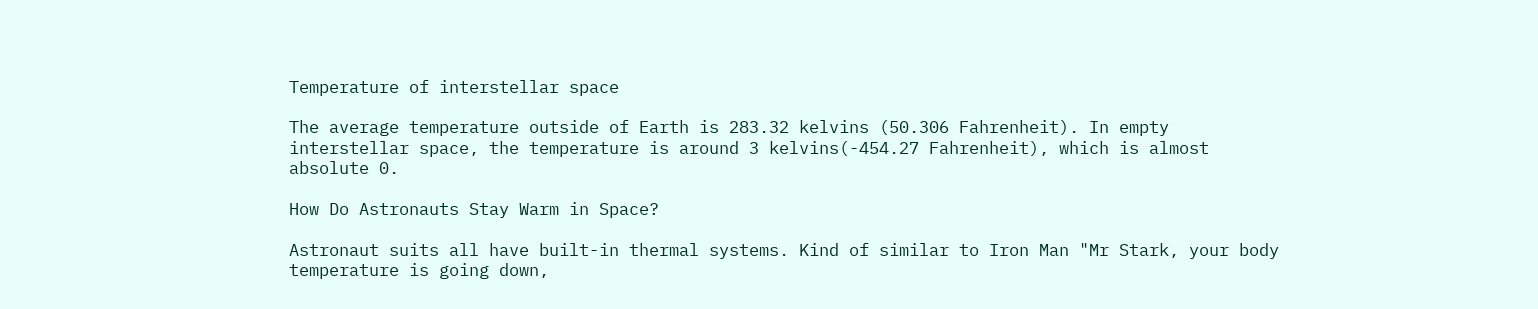Temperature of interstellar space

The average temperature outside of Earth is 283.32 kelvins (50.306 Fahrenheit). In empty interstellar space, the temperature is around 3 kelvins(-454.27 Fahrenheit), which is almost absolute 0.

How Do Astronauts Stay Warm in Space?

Astronaut suits all have built-in thermal systems. Kind of similar to Iron Man "Mr Stark, your body temperature is going down,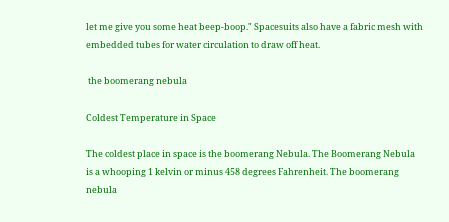let me give you some heat beep-boop." Spacesuits also have a fabric mesh with embedded tubes for water circulation to draw off heat.

 the boomerang nebula

Coldest Temperature in Space

The coldest place in space is the boomerang Nebula. The Boomerang Nebula is a whooping 1 kelvin or minus 458 degrees Fahrenheit. The boomerang nebula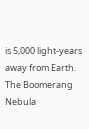is 5,000 light-years away from Earth. The Boomerang Nebula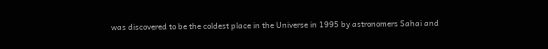was discovered to be the coldest place in the Universe in 1995 by astronomers Sahai and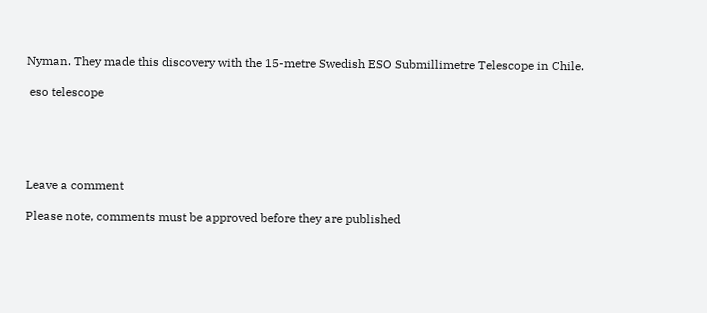Nyman. They made this discovery with the 15-metre Swedish ESO Submillimetre Telescope in Chile.

 eso telescope





Leave a comment

Please note, comments must be approved before they are published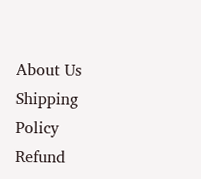About Us
Shipping Policy
Refund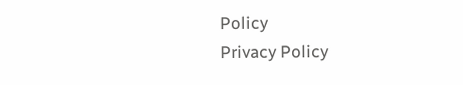Policy
Privacy Policy